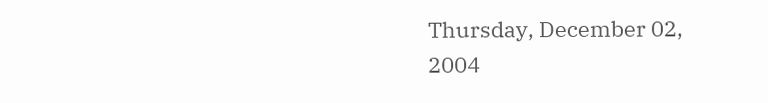Thursday, December 02, 2004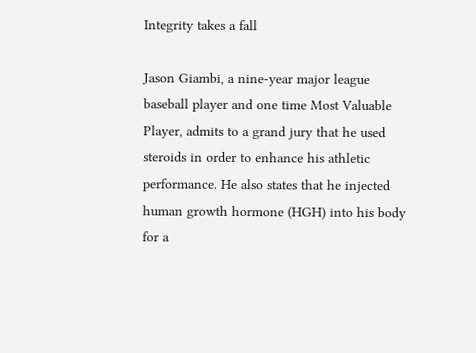Integrity takes a fall

Jason Giambi, a nine-year major league baseball player and one time Most Valuable Player, admits to a grand jury that he used steroids in order to enhance his athletic performance. He also states that he injected human growth hormone (HGH) into his body for a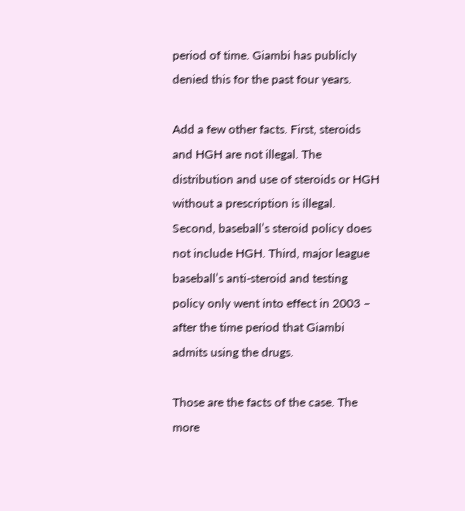period of time. Giambi has publicly denied this for the past four years.

Add a few other facts. First, steroids and HGH are not illegal. The distribution and use of steroids or HGH without a prescription is illegal. Second, baseball’s steroid policy does not include HGH. Third, major league baseball’s anti-steroid and testing policy only went into effect in 2003 – after the time period that Giambi admits using the drugs.

Those are the facts of the case. The more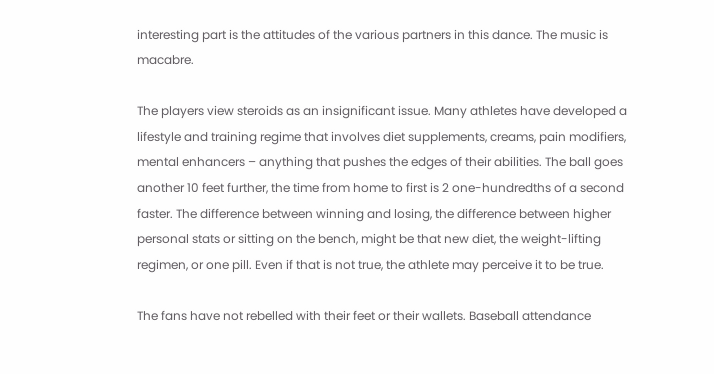interesting part is the attitudes of the various partners in this dance. The music is macabre.

The players view steroids as an insignificant issue. Many athletes have developed a lifestyle and training regime that involves diet supplements, creams, pain modifiers, mental enhancers – anything that pushes the edges of their abilities. The ball goes another 10 feet further, the time from home to first is 2 one-hundredths of a second faster. The difference between winning and losing, the difference between higher personal stats or sitting on the bench, might be that new diet, the weight-lifting regimen, or one pill. Even if that is not true, the athlete may perceive it to be true.

The fans have not rebelled with their feet or their wallets. Baseball attendance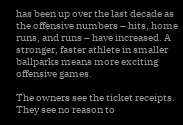has been up over the last decade as the offensive numbers – hits, home runs, and runs – have increased. A stronger, faster athlete in smaller ballparks means more exciting offensive games.

The owners see the ticket receipts. They see no reason to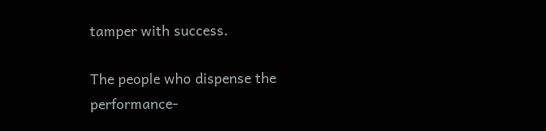tamper with success.

The people who dispense the performance-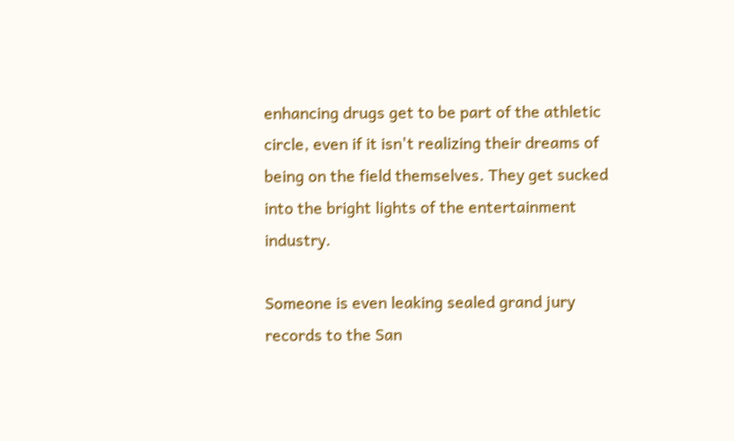enhancing drugs get to be part of the athletic circle, even if it isn't realizing their dreams of being on the field themselves. They get sucked into the bright lights of the entertainment industry.

Someone is even leaking sealed grand jury records to the San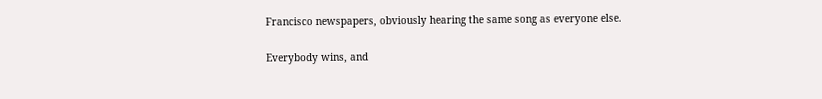Francisco newspapers, obviously hearing the same song as everyone else.

Everybody wins, and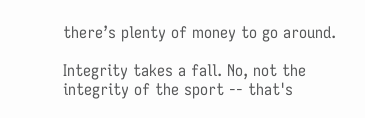there’s plenty of money to go around.

Integrity takes a fall. No, not the integrity of the sport -- that's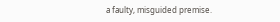a faulty, misguided premise.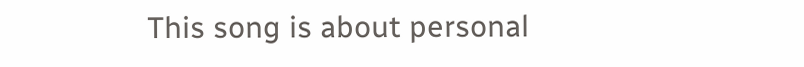This song is about personal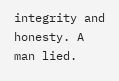integrity and honesty. A man lied.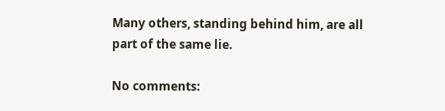Many others, standing behind him, are all part of the same lie.

No comments: